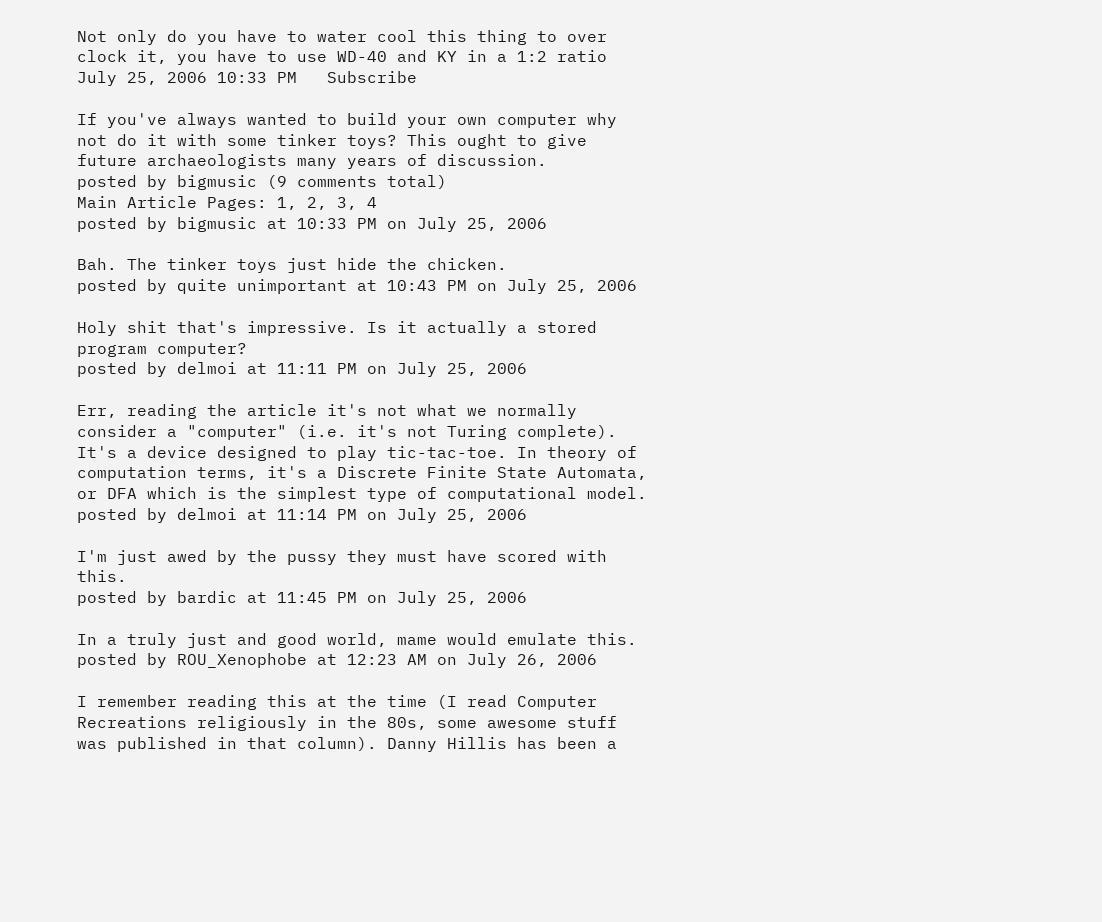Not only do you have to water cool this thing to over clock it, you have to use WD-40 and KY in a 1:2 ratio
July 25, 2006 10:33 PM   Subscribe

If you've always wanted to build your own computer why not do it with some tinker toys? This ought to give future archaeologists many years of discussion.
posted by bigmusic (9 comments total)
Main Article Pages: 1, 2, 3, 4
posted by bigmusic at 10:33 PM on July 25, 2006

Bah. The tinker toys just hide the chicken.
posted by quite unimportant at 10:43 PM on July 25, 2006

Holy shit that's impressive. Is it actually a stored program computer?
posted by delmoi at 11:11 PM on July 25, 2006

Err, reading the article it's not what we normally consider a "computer" (i.e. it's not Turing complete). It's a device designed to play tic-tac-toe. In theory of computation terms, it's a Discrete Finite State Automata, or DFA which is the simplest type of computational model.
posted by delmoi at 11:14 PM on July 25, 2006

I'm just awed by the pussy they must have scored with this.
posted by bardic at 11:45 PM on July 25, 2006

In a truly just and good world, mame would emulate this.
posted by ROU_Xenophobe at 12:23 AM on July 26, 2006

I remember reading this at the time (I read Computer Recreations religiously in the 80s, some awesome stuff was published in that column). Danny Hillis has been a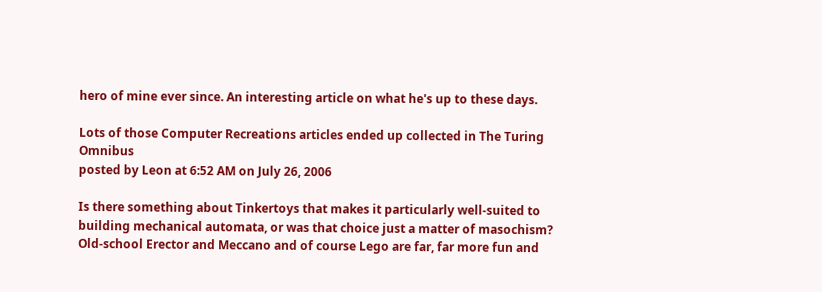hero of mine ever since. An interesting article on what he's up to these days.

Lots of those Computer Recreations articles ended up collected in The Turing Omnibus
posted by Leon at 6:52 AM on July 26, 2006

Is there something about Tinkertoys that makes it particularly well-suited to building mechanical automata, or was that choice just a matter of masochism? Old-school Erector and Meccano and of course Lego are far, far more fun and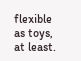flexible as toys, at least.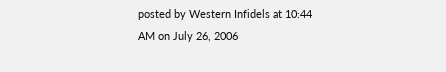posted by Western Infidels at 10:44 AM on July 26, 2006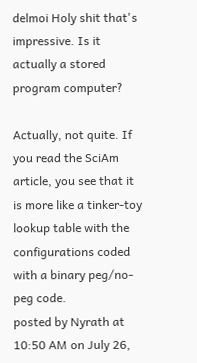delmoi Holy shit that's impressive. Is it actually a stored program computer?

Actually, not quite. If you read the SciAm article, you see that it is more like a tinker-toy lookup table with the configurations coded with a binary peg/no-peg code.
posted by Nyrath at 10:50 AM on July 26,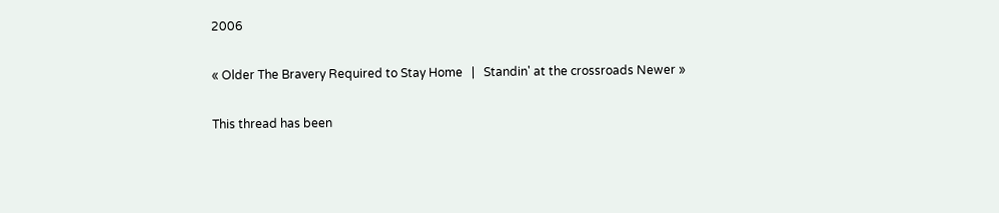2006

« Older The Bravery Required to Stay Home   |   Standin' at the crossroads Newer »

This thread has been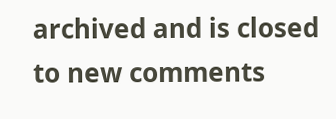archived and is closed to new comments